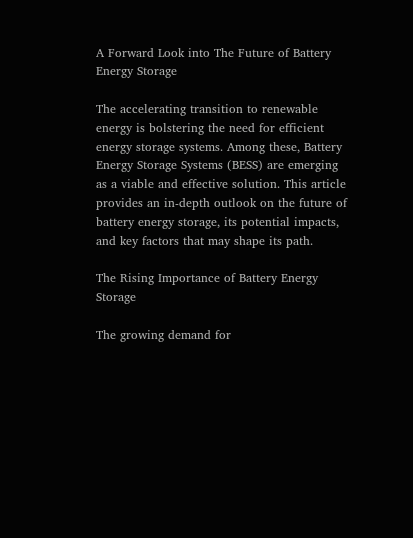A Forward Look into The Future of Battery Energy Storage

The accelerating transition to renewable energy is bolstering the need for efficient energy storage systems. Among these, Battery Energy Storage Systems (BESS) are emerging as a viable and effective solution. This article provides an in-depth outlook on the future of battery energy storage, its potential impacts, and key factors that may shape its path.

The Rising Importance of Battery Energy Storage

The growing demand for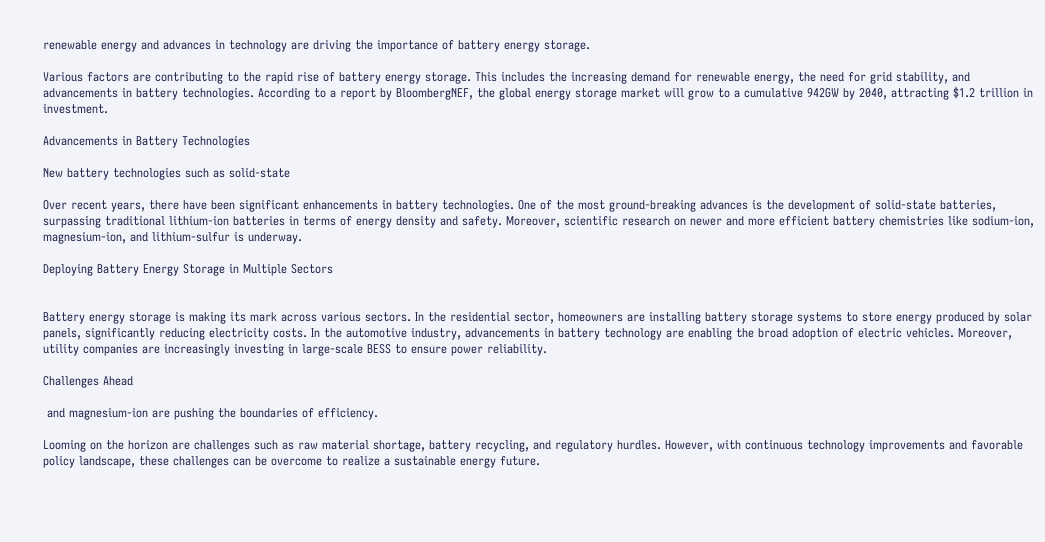renewable energy and advances in technology are driving the importance of battery energy storage.

Various factors are contributing to the rapid rise of battery energy storage. This includes the increasing demand for renewable energy, the need for grid stability, and advancements in battery technologies. According to a report by BloombergNEF, the global energy storage market will grow to a cumulative 942GW by 2040, attracting $1.2 trillion in investment.

Advancements in Battery Technologies

New battery technologies such as solid-state

Over recent years, there have been significant enhancements in battery technologies. One of the most ground-breaking advances is the development of solid-state batteries, surpassing traditional lithium-ion batteries in terms of energy density and safety. Moreover, scientific research on newer and more efficient battery chemistries like sodium-ion, magnesium-ion, and lithium-sulfur is underway.

Deploying Battery Energy Storage in Multiple Sectors


Battery energy storage is making its mark across various sectors. In the residential sector, homeowners are installing battery storage systems to store energy produced by solar panels, significantly reducing electricity costs. In the automotive industry, advancements in battery technology are enabling the broad adoption of electric vehicles. Moreover, utility companies are increasingly investing in large-scale BESS to ensure power reliability.

Challenges Ahead

 and magnesium-ion are pushing the boundaries of efficiency.

Looming on the horizon are challenges such as raw material shortage, battery recycling, and regulatory hurdles. However, with continuous technology improvements and favorable policy landscape, these challenges can be overcome to realize a sustainable energy future.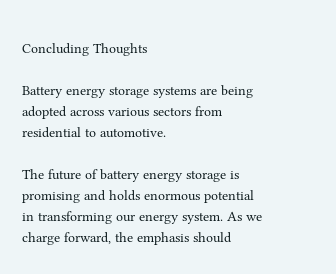Concluding Thoughts

Battery energy storage systems are being adopted across various sectors from residential to automotive.

The future of battery energy storage is promising and holds enormous potential in transforming our energy system. As we charge forward, the emphasis should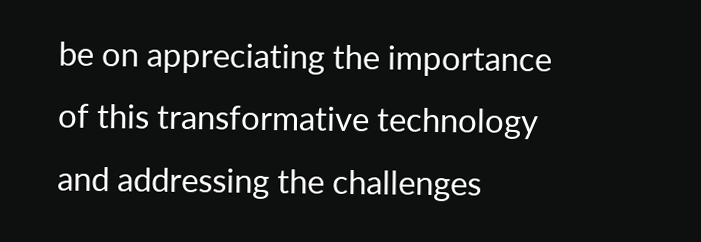be on appreciating the importance of this transformative technology and addressing the challenges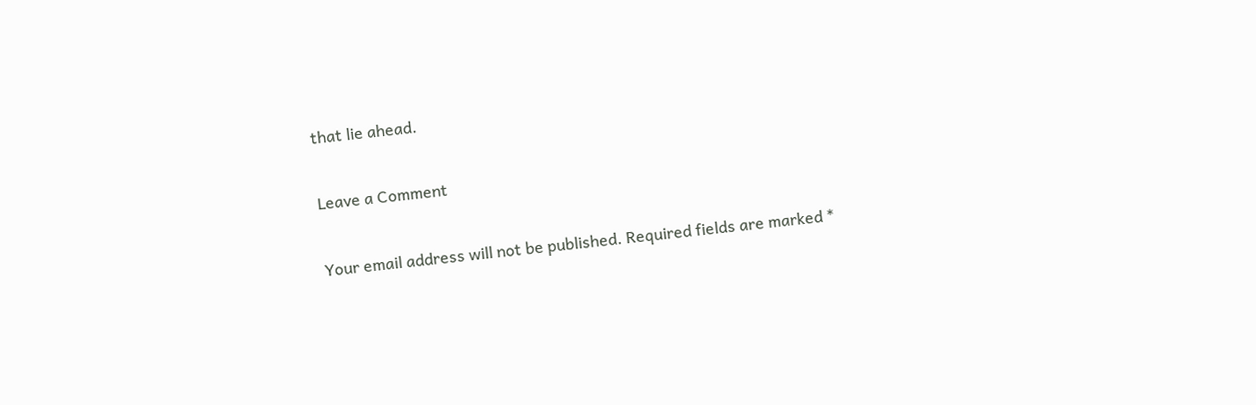that lie ahead.

Leave a Comment

Your email address will not be published. Required fields are marked *